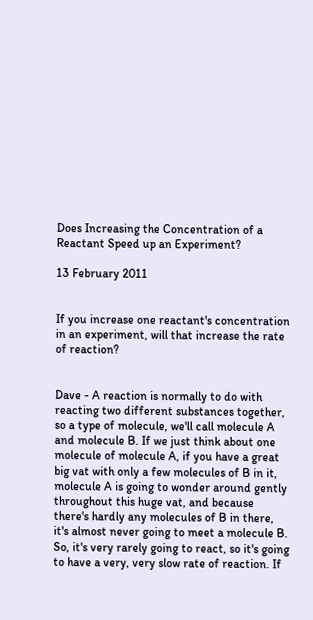Does Increasing the Concentration of a Reactant Speed up an Experiment?

13 February 2011


If you increase one reactant's concentration in an experiment, will that increase the rate of reaction?


Dave - A reaction is normally to do with reacting two different substances together, so a type of molecule, we'll call molecule A and molecule B. If we just think about one molecule of molecule A, if you have a great big vat with only a few molecules of B in it, molecule A is going to wonder around gently throughout this huge vat, and because there's hardly any molecules of B in there, it's almost never going to meet a molecule B. So, it's very rarely going to react, so it's going to have a very, very slow rate of reaction. If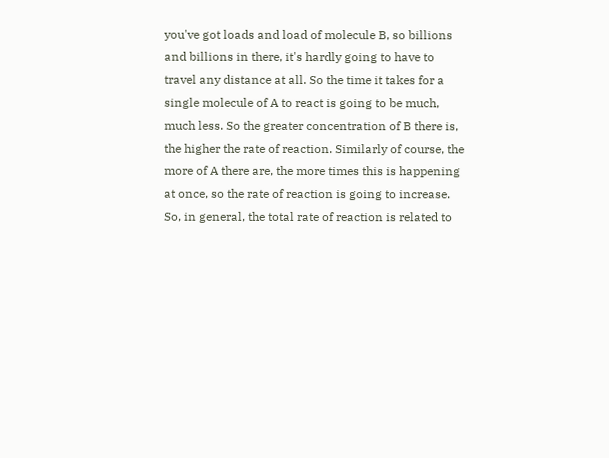you've got loads and load of molecule B, so billions and billions in there, it's hardly going to have to travel any distance at all. So the time it takes for a single molecule of A to react is going to be much, much less. So the greater concentration of B there is, the higher the rate of reaction. Similarly of course, the more of A there are, the more times this is happening at once, so the rate of reaction is going to increase. So, in general, the total rate of reaction is related to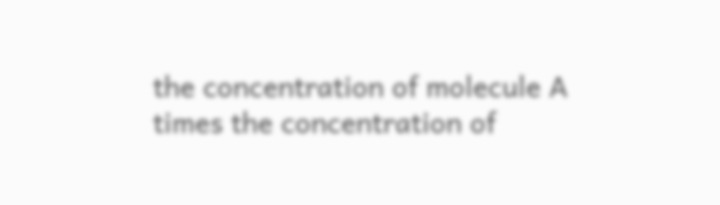the concentration of molecule A times the concentration of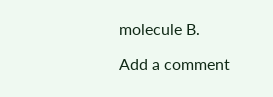molecule B.

Add a comment